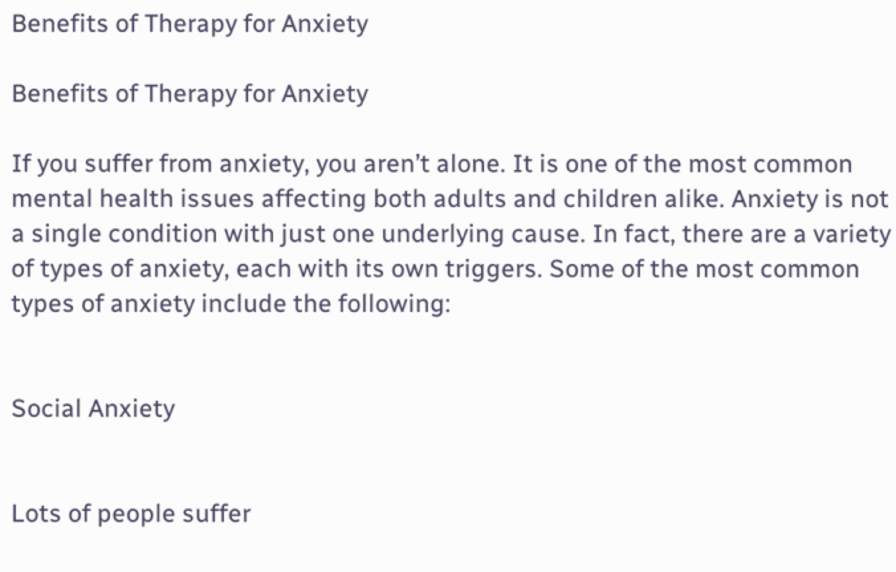Benefits of Therapy for Anxiety

Benefits of Therapy for Anxiety

If you suffer from anxiety, you aren’t alone. It is one of the most common mental health issues affecting both adults and children alike. Anxiety is not a single condition with just one underlying cause. In fact, there are a variety of types of anxiety, each with its own triggers. Some of the most common types of anxiety include the following:


Social Anxiety


Lots of people suffer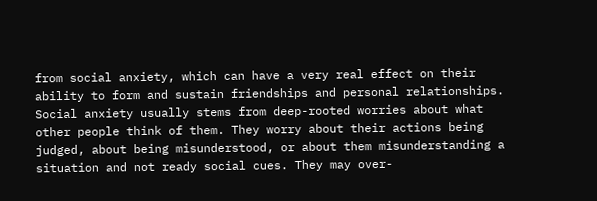from social anxiety, which can have a very real effect on their ability to form and sustain friendships and personal relationships. Social anxiety usually stems from deep-rooted worries about what other people think of them. They worry about their actions being judged, about being misunderstood, or about them misunderstanding a situation and not ready social cues. They may over-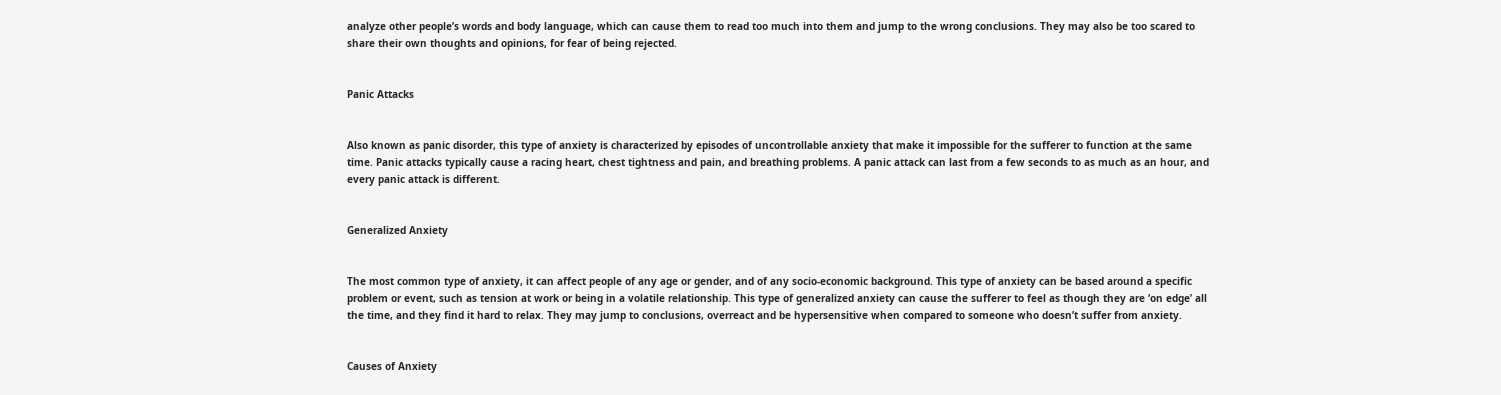analyze other people’s words and body language, which can cause them to read too much into them and jump to the wrong conclusions. They may also be too scared to share their own thoughts and opinions, for fear of being rejected.


Panic Attacks


Also known as panic disorder, this type of anxiety is characterized by episodes of uncontrollable anxiety that make it impossible for the sufferer to function at the same time. Panic attacks typically cause a racing heart, chest tightness and pain, and breathing problems. A panic attack can last from a few seconds to as much as an hour, and every panic attack is different.


Generalized Anxiety


The most common type of anxiety, it can affect people of any age or gender, and of any socio-economic background. This type of anxiety can be based around a specific problem or event, such as tension at work or being in a volatile relationship. This type of generalized anxiety can cause the sufferer to feel as though they are ‘on edge’ all the time, and they find it hard to relax. They may jump to conclusions, overreact and be hypersensitive when compared to someone who doesn’t suffer from anxiety.


Causes of Anxiety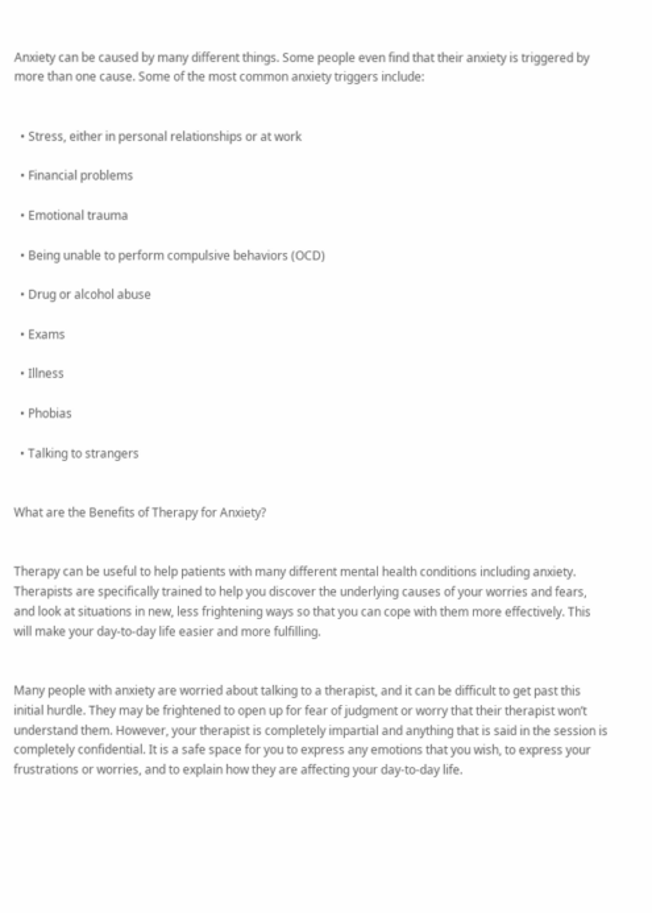Anxiety can be caused by many different things. Some people even find that their anxiety is triggered by more than one cause. Some of the most common anxiety triggers include:


  • Stress, either in personal relationships or at work

  • Financial problems

  • Emotional trauma

  • Being unable to perform compulsive behaviors (OCD)

  • Drug or alcohol abuse

  • Exams

  • Illness

  • Phobias

  • Talking to strangers


What are the Benefits of Therapy for Anxiety?


Therapy can be useful to help patients with many different mental health conditions including anxiety. Therapists are specifically trained to help you discover the underlying causes of your worries and fears, and look at situations in new, less frightening ways so that you can cope with them more effectively. This will make your day-to-day life easier and more fulfilling.


Many people with anxiety are worried about talking to a therapist, and it can be difficult to get past this initial hurdle. They may be frightened to open up for fear of judgment or worry that their therapist won’t understand them. However, your therapist is completely impartial and anything that is said in the session is completely confidential. It is a safe space for you to express any emotions that you wish, to express your frustrations or worries, and to explain how they are affecting your day-to-day life.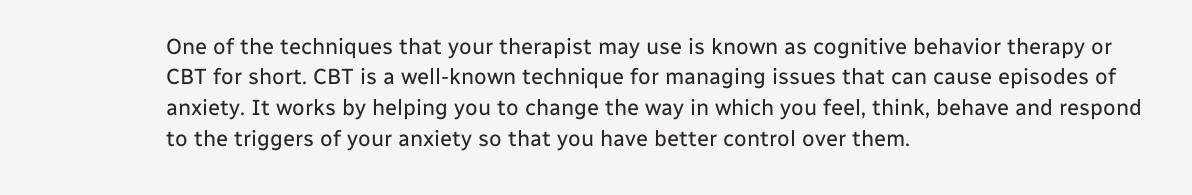One of the techniques that your therapist may use is known as cognitive behavior therapy or CBT for short. CBT is a well-known technique for managing issues that can cause episodes of anxiety. It works by helping you to change the way in which you feel, think, behave and respond to the triggers of your anxiety so that you have better control over them.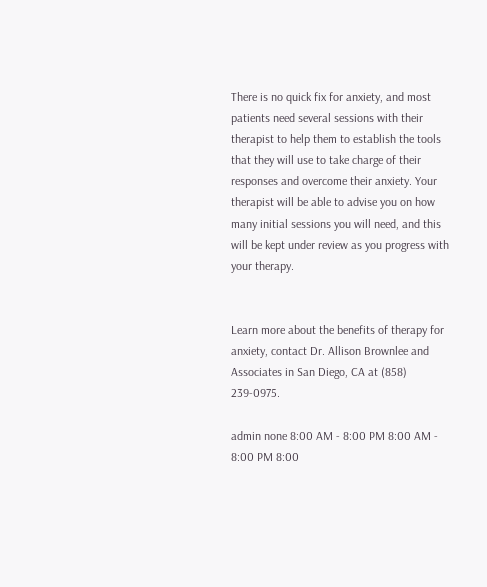There is no quick fix for anxiety, and most patients need several sessions with their therapist to help them to establish the tools that they will use to take charge of their responses and overcome their anxiety. Your therapist will be able to advise you on how many initial sessions you will need, and this will be kept under review as you progress with your therapy.


Learn more about the benefits of therapy for anxiety, contact Dr. Allison Brownlee and Associates in San Diego, CA at (858) 239-0975.

admin none 8:00 AM - 8:00 PM 8:00 AM - 8:00 PM 8:00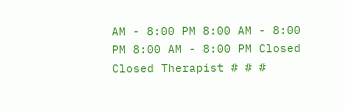AM - 8:00 PM 8:00 AM - 8:00 PM 8:00 AM - 8:00 PM Closed Closed Therapist # # #